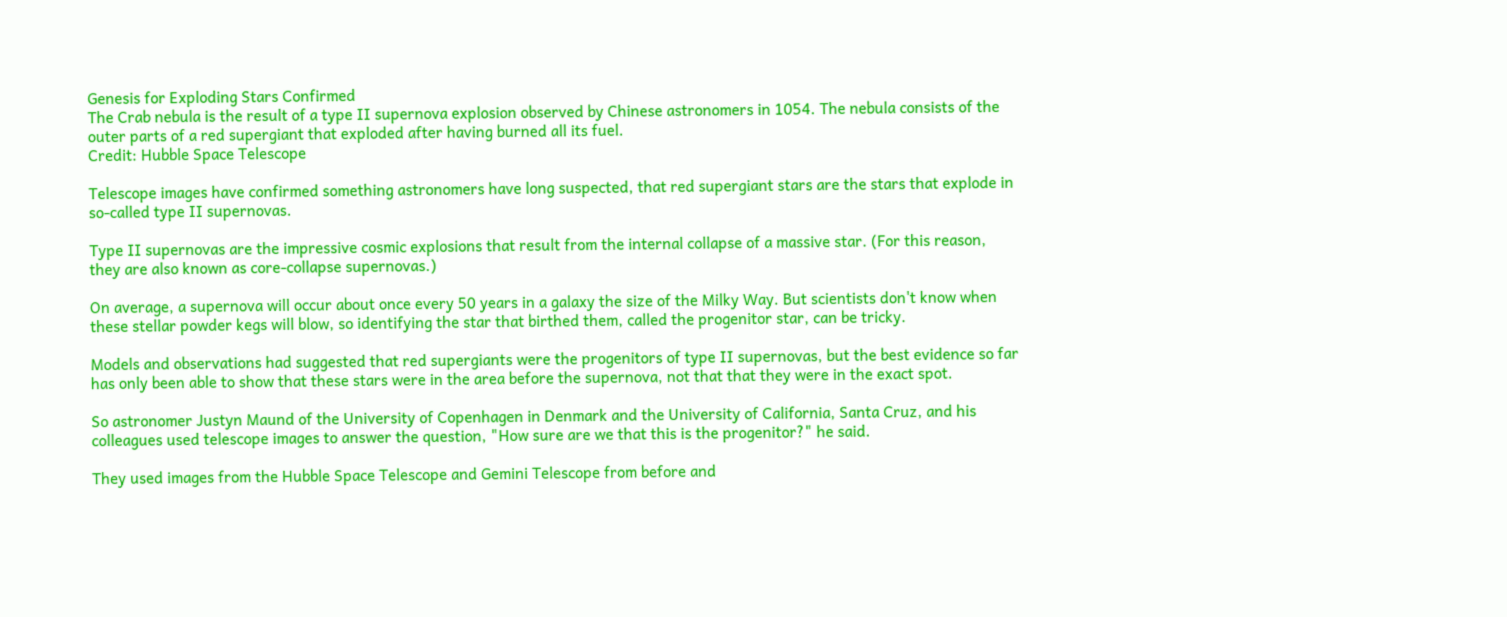Genesis for Exploding Stars Confirmed
The Crab nebula is the result of a type II supernova explosion observed by Chinese astronomers in 1054. The nebula consists of the outer parts of a red supergiant that exploded after having burned all its fuel.
Credit: Hubble Space Telescope

Telescope images have confirmed something astronomers have long suspected, that red supergiant stars are the stars that explode in so-called type II supernovas.

Type II supernovas are the impressive cosmic explosions that result from the internal collapse of a massive star. (For this reason, they are also known as core-collapse supernovas.)

On average, a supernova will occur about once every 50 years in a galaxy the size of the Milky Way. But scientists don't know when these stellar powder kegs will blow, so identifying the star that birthed them, called the progenitor star, can be tricky.

Models and observations had suggested that red supergiants were the progenitors of type II supernovas, but the best evidence so far has only been able to show that these stars were in the area before the supernova, not that that they were in the exact spot.

So astronomer Justyn Maund of the University of Copenhagen in Denmark and the University of California, Santa Cruz, and his colleagues used telescope images to answer the question, "How sure are we that this is the progenitor?" he said.

They used images from the Hubble Space Telescope and Gemini Telescope from before and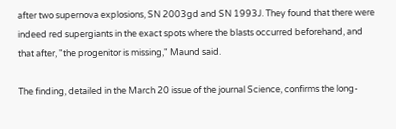after two supernova explosions, SN 2003gd and SN 1993J. They found that there were indeed red supergiants in the exact spots where the blasts occurred beforehand, and that after, "the progenitor is missing," Maund said.

The finding, detailed in the March 20 issue of the journal Science, confirms the long-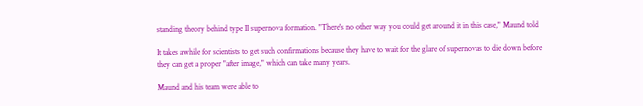standing theory behind type II supernova formation. "There's no other way you could get around it in this case," Maund told

It takes awhile for scientists to get such confirmations because they have to wait for the glare of supernovas to die down before they can get a proper "after image," which can take many years.

Maund and his team were able to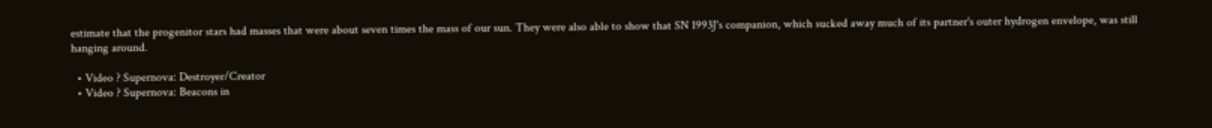estimate that the progenitor stars had masses that were about seven times the mass of our sun. They were also able to show that SN 1993J's companion, which sucked away much of its partner's outer hydrogen envelope, was still hanging around.

  • Video ? Supernova: Destroyer/Creator
  • Video ? Supernova: Beacons in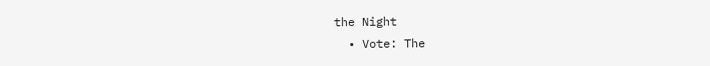the Night
  • Vote: The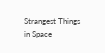Strangest Things in Space